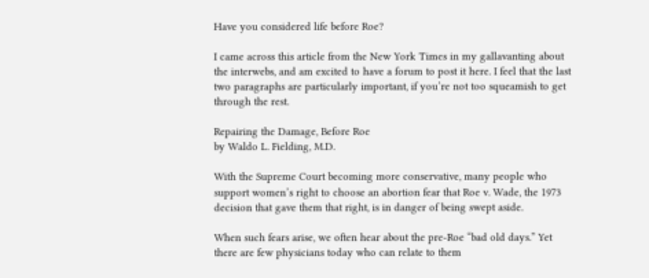Have you considered life before Roe?

I came across this article from the New York Times in my gallavanting about the interwebs, and am excited to have a forum to post it here. I feel that the last two paragraphs are particularly important, if you’re not too squeamish to get through the rest.

Repairing the Damage, Before Roe
by Waldo L. Fielding, M.D.

With the Supreme Court becoming more conservative, many people who support women’s right to choose an abortion fear that Roe v. Wade, the 1973 decision that gave them that right, is in danger of being swept aside.

When such fears arise, we often hear about the pre-Roe “bad old days.” Yet there are few physicians today who can relate to them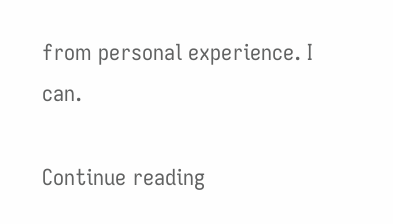from personal experience. I can.

Continue reading